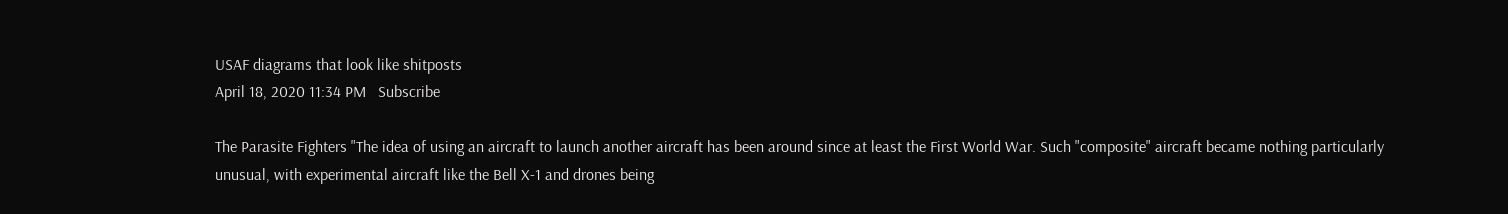USAF diagrams that look like shitposts
April 18, 2020 11:34 PM   Subscribe

The Parasite Fighters "The idea of using an aircraft to launch another aircraft has been around since at least the First World War. Such "composite" aircraft became nothing particularly unusual, with experimental aircraft like the Bell X-1 and drones being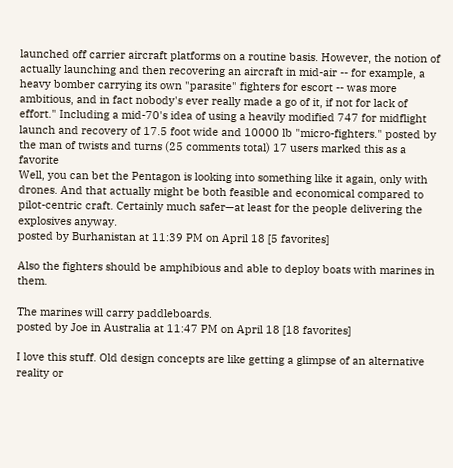launched off carrier aircraft platforms on a routine basis. However, the notion of actually launching and then recovering an aircraft in mid-air -- for example, a heavy bomber carrying its own "parasite" fighters for escort -- was more ambitious, and in fact nobody's ever really made a go of it, if not for lack of effort." Including a mid-70's idea of using a heavily modified 747 for midflight launch and recovery of 17.5 foot wide and 10000 lb "micro-fighters." posted by the man of twists and turns (25 comments total) 17 users marked this as a favorite
Well, you can bet the Pentagon is looking into something like it again, only with drones. And that actually might be both feasible and economical compared to pilot-centric craft. Certainly much safer—at least for the people delivering the explosives anyway.
posted by Burhanistan at 11:39 PM on April 18 [5 favorites]

Also the fighters should be amphibious and able to deploy boats with marines in them.

The marines will carry paddleboards.
posted by Joe in Australia at 11:47 PM on April 18 [18 favorites]

I love this stuff. Old design concepts are like getting a glimpse of an alternative reality or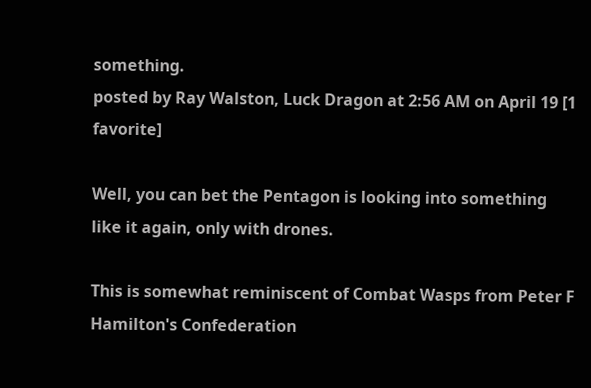something.
posted by Ray Walston, Luck Dragon at 2:56 AM on April 19 [1 favorite]

Well, you can bet the Pentagon is looking into something like it again, only with drones.

This is somewhat reminiscent of Combat Wasps from Peter F Hamilton's Confederation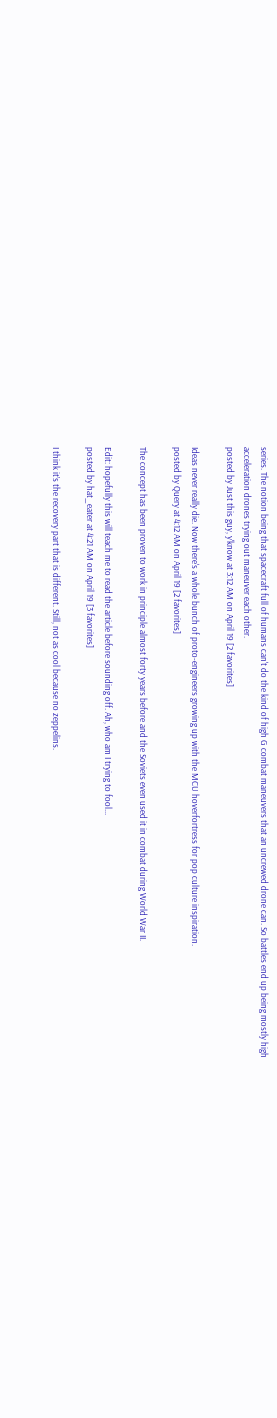series. The notion being that spacecraft full of humans can't do the kind of high G combat maneuvers that an uncrewed drone can. So battles end up being mostly high acceleration drones trying out maneuver each other.
posted by Just this guy, y'know at 3:12 AM on April 19 [2 favorites]

Ideas never really die. Now there's a whole bunch of proto-engineers growing up with the MCU hoverfortress for pop culture inspiration.
posted by Query at 4:12 AM on April 19 [2 favorites]

The concept has been proven to work in principle almost forty years before and the Soviets even used it in combat during World War II.

Edit: hopefully this will teach me to read the article before sounding off. Ah, who am I trying to fool...
posted by hat_eater at 4:21 AM on April 19 [3 favorites]

I think it’s the recovery part that is different. Still, not as cool because no zeppelins.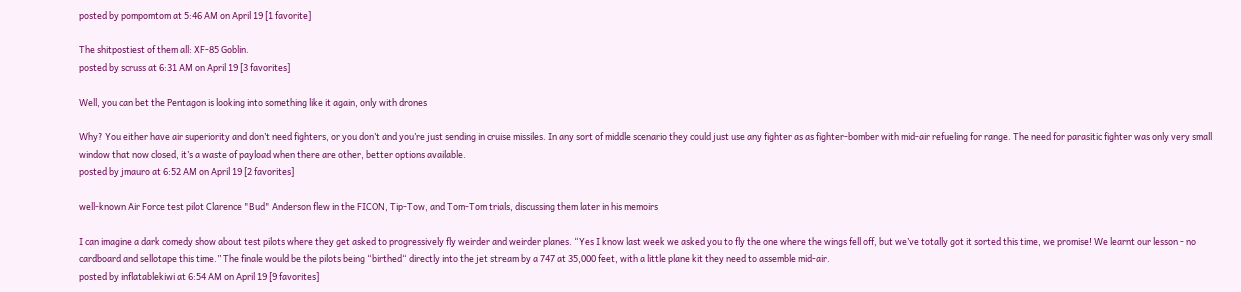posted by pompomtom at 5:46 AM on April 19 [1 favorite]

The shitpostiest of them all: XF-85 Goblin.
posted by scruss at 6:31 AM on April 19 [3 favorites]

Well, you can bet the Pentagon is looking into something like it again, only with drones

Why? You either have air superiority and don’t need fighters, or you don’t and you’re just sending in cruise missiles. In any sort of middle scenario they could just use any fighter as as fighter-bomber with mid-air refueling for range. The need for parasitic fighter was only very small window that now closed, it’s a waste of payload when there are other, better options available.
posted by jmauro at 6:52 AM on April 19 [2 favorites]

well-known Air Force test pilot Clarence "Bud" Anderson flew in the FICON, Tip-Tow, and Tom-Tom trials, discussing them later in his memoirs

I can imagine a dark comedy show about test pilots where they get asked to progressively fly weirder and weirder planes. “Yes I know last week we asked you to fly the one where the wings fell off, but we’ve totally got it sorted this time, we promise! We learnt our lesson - no cardboard and sellotape this time.” The finale would be the pilots being “birthed“ directly into the jet stream by a 747 at 35,000 feet, with a little plane kit they need to assemble mid-air.
posted by inflatablekiwi at 6:54 AM on April 19 [9 favorites]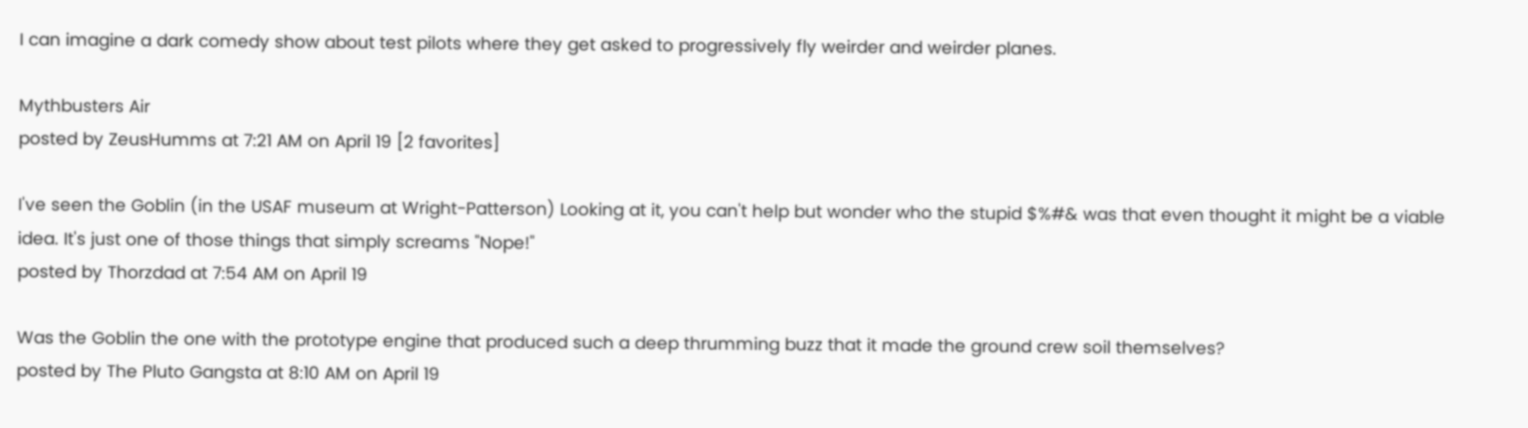I can imagine a dark comedy show about test pilots where they get asked to progressively fly weirder and weirder planes.

Mythbusters Air
posted by ZeusHumms at 7:21 AM on April 19 [2 favorites]

I've seen the Goblin (in the USAF museum at Wright-Patterson) Looking at it, you can't help but wonder who the stupid $%#& was that even thought it might be a viable idea. It's just one of those things that simply screams "Nope!"
posted by Thorzdad at 7:54 AM on April 19

Was the Goblin the one with the prototype engine that produced such a deep thrumming buzz that it made the ground crew soil themselves?
posted by The Pluto Gangsta at 8:10 AM on April 19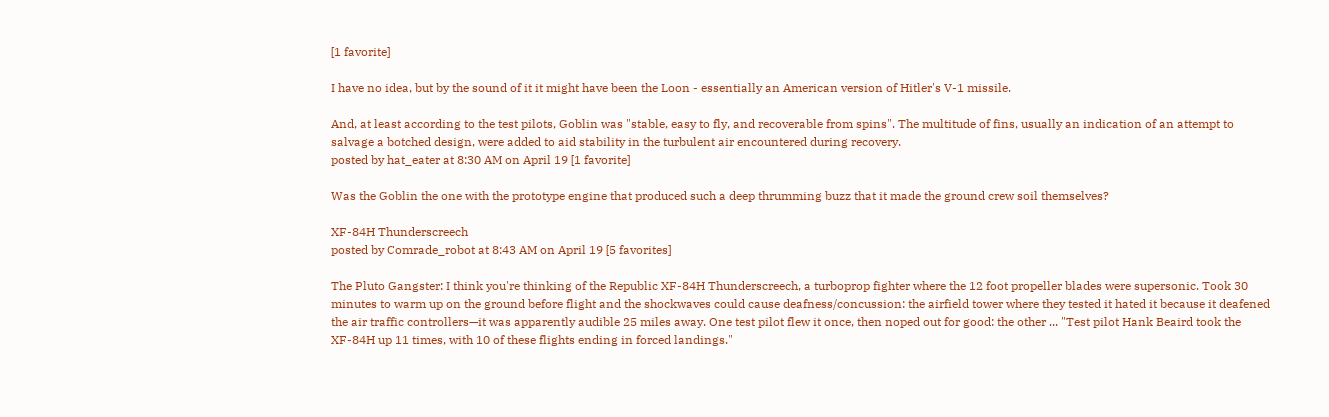[1 favorite]

I have no idea, but by the sound of it it might have been the Loon - essentially an American version of Hitler's V-1 missile.

And, at least according to the test pilots, Goblin was "stable, easy to fly, and recoverable from spins". The multitude of fins, usually an indication of an attempt to salvage a botched design, were added to aid stability in the turbulent air encountered during recovery.
posted by hat_eater at 8:30 AM on April 19 [1 favorite]

Was the Goblin the one with the prototype engine that produced such a deep thrumming buzz that it made the ground crew soil themselves?

XF-84H Thunderscreech
posted by Comrade_robot at 8:43 AM on April 19 [5 favorites]

The Pluto Gangster: I think you're thinking of the Republic XF-84H Thunderscreech, a turboprop fighter where the 12 foot propeller blades were supersonic. Took 30 minutes to warm up on the ground before flight and the shockwaves could cause deafness/concussion: the airfield tower where they tested it hated it because it deafened the air traffic controllers—it was apparently audible 25 miles away. One test pilot flew it once, then noped out for good: the other ... "Test pilot Hank Beaird took the XF-84H up 11 times, with 10 of these flights ending in forced landings."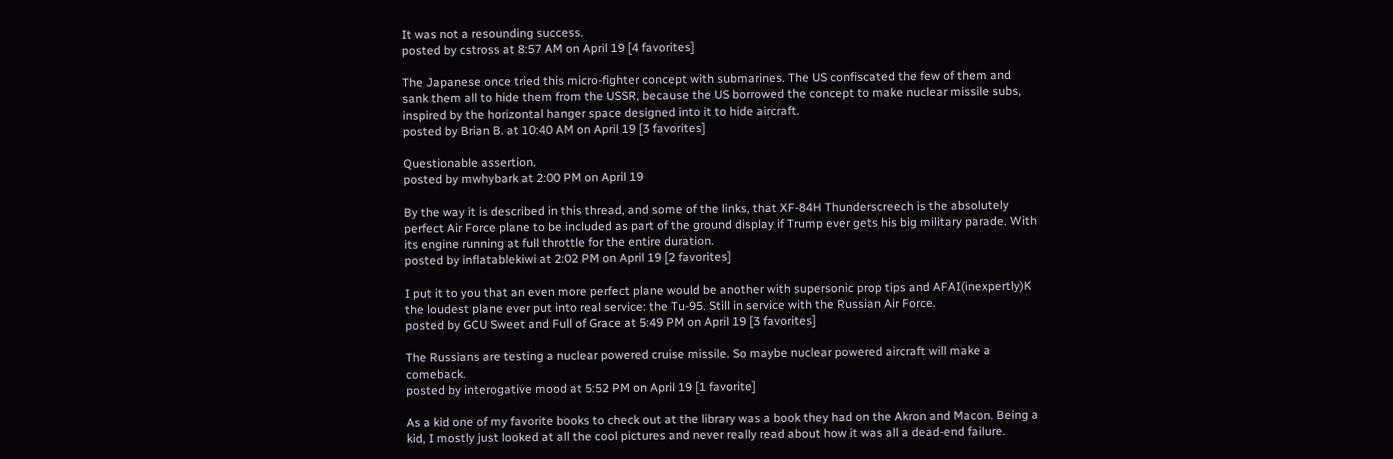It was not a resounding success.
posted by cstross at 8:57 AM on April 19 [4 favorites]

The Japanese once tried this micro-fighter concept with submarines. The US confiscated the few of them and sank them all to hide them from the USSR, because the US borrowed the concept to make nuclear missile subs, inspired by the horizontal hanger space designed into it to hide aircraft.
posted by Brian B. at 10:40 AM on April 19 [3 favorites]

Questionable assertion.
posted by mwhybark at 2:00 PM on April 19

By the way it is described in this thread, and some of the links, that XF-84H Thunderscreech is the absolutely perfect Air Force plane to be included as part of the ground display if Trump ever gets his big military parade. With its engine running at full throttle for the entire duration.
posted by inflatablekiwi at 2:02 PM on April 19 [2 favorites]

I put it to you that an even more perfect plane would be another with supersonic prop tips and AFAI(inexpertly)K the loudest plane ever put into real service: the Tu-95. Still in service with the Russian Air Force.
posted by GCU Sweet and Full of Grace at 5:49 PM on April 19 [3 favorites]

The Russians are testing a nuclear powered cruise missile. So maybe nuclear powered aircraft will make a comeback.
posted by interogative mood at 5:52 PM on April 19 [1 favorite]

As a kid one of my favorite books to check out at the library was a book they had on the Akron and Macon. Being a kid, I mostly just looked at all the cool pictures and never really read about how it was all a dead-end failure.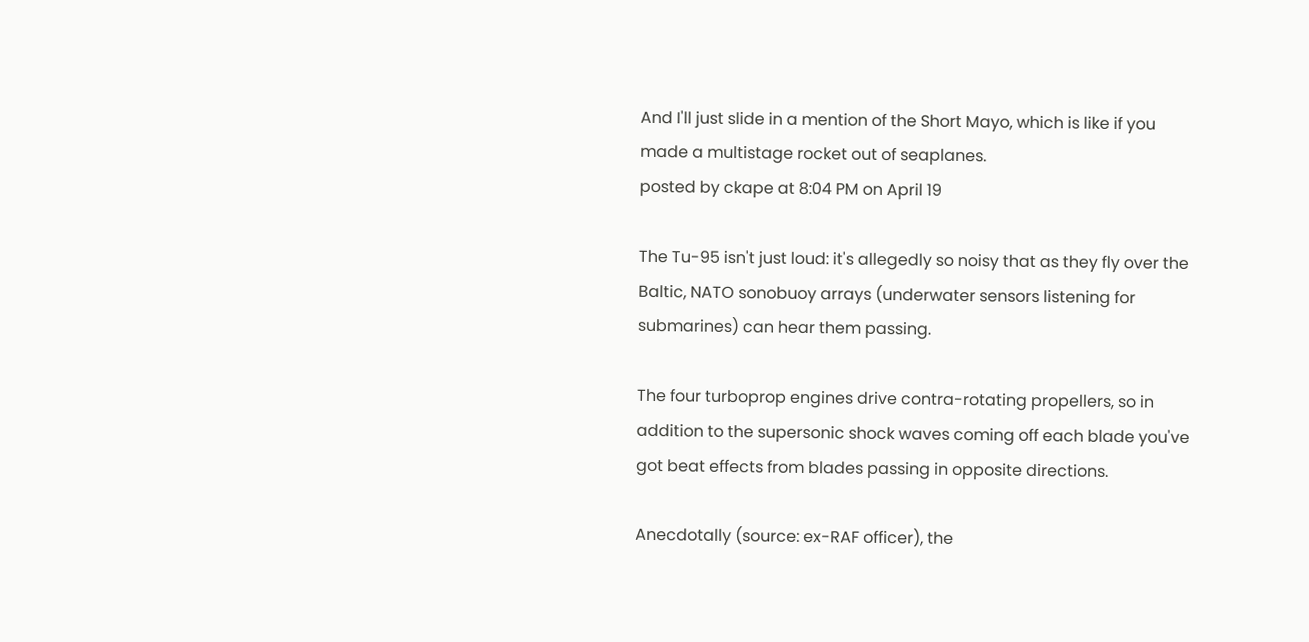And I'll just slide in a mention of the Short Mayo, which is like if you made a multistage rocket out of seaplanes.
posted by ckape at 8:04 PM on April 19

The Tu-95 isn't just loud: it's allegedly so noisy that as they fly over the Baltic, NATO sonobuoy arrays (underwater sensors listening for submarines) can hear them passing.

The four turboprop engines drive contra-rotating propellers, so in addition to the supersonic shock waves coming off each blade you've got beat effects from blades passing in opposite directions.

Anecdotally (source: ex-RAF officer), the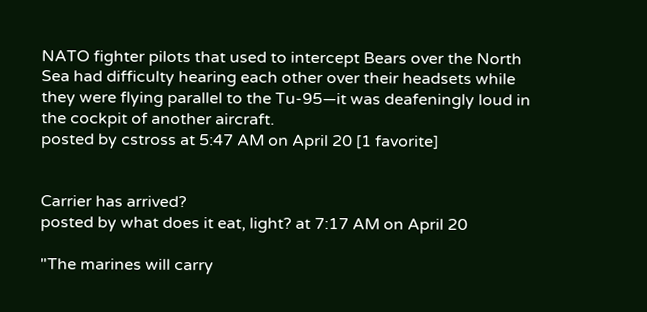NATO fighter pilots that used to intercept Bears over the North Sea had difficulty hearing each other over their headsets while they were flying parallel to the Tu-95—it was deafeningly loud in the cockpit of another aircraft.
posted by cstross at 5:47 AM on April 20 [1 favorite]


Carrier has arrived?
posted by what does it eat, light? at 7:17 AM on April 20

"The marines will carry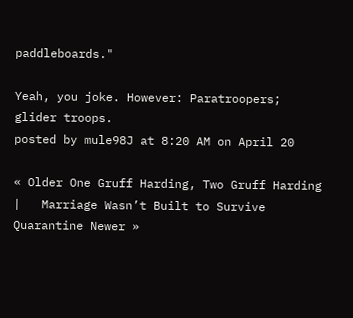paddleboards."

Yeah, you joke. However: Paratroopers; glider troops.
posted by mule98J at 8:20 AM on April 20

« Older One Gruff Harding, Two Gruff Harding   |   Marriage Wasn’t Built to Survive Quarantine Newer »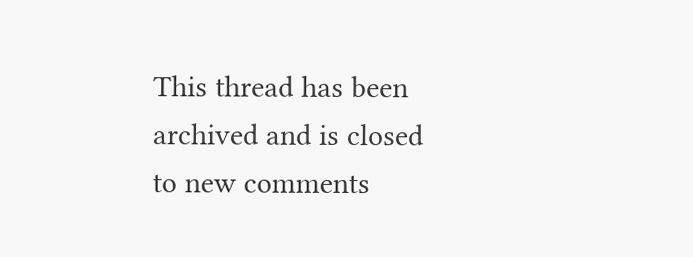This thread has been archived and is closed to new comments